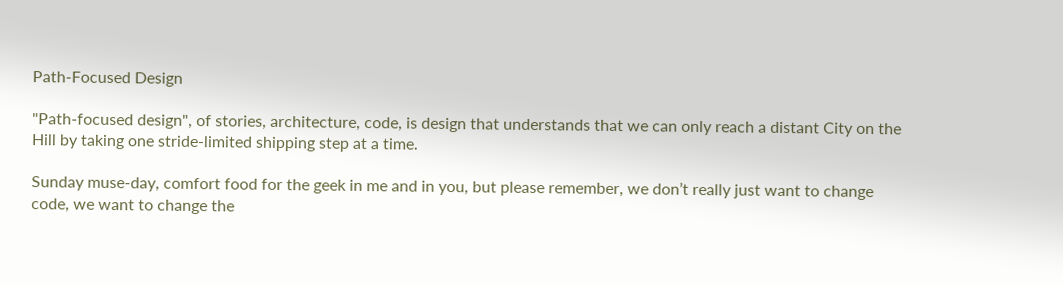Path-Focused Design

"Path-focused design", of stories, architecture, code, is design that understands that we can only reach a distant City on the Hill by taking one stride-limited shipping step at a time.

Sunday muse-day, comfort food for the geek in me and in you, but please remember, we don’t really just want to change code, we want to change the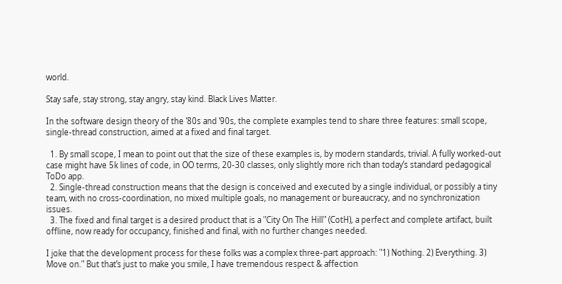world.

Stay safe, stay strong, stay angry, stay kind. Black Lives Matter.

In the software design theory of the ’80s and ’90s, the complete examples tend to share three features: small scope, single-thread construction, aimed at a fixed and final target.

  1. By small scope, I mean to point out that the size of these examples is, by modern standards, trivial. A fully worked-out case might have 5k lines of code, in OO terms, 20-30 classes, only slightly more rich than today’s standard pedagogical ToDo app.
  2. Single-thread construction means that the design is conceived and executed by a single individual, or possibly a tiny team, with no cross-coordination, no mixed multiple goals, no management or bureaucracy, and no synchronization issues.
  3. The fixed and final target is a desired product that is a "City On The Hill" (CotH), a perfect and complete artifact, built offline, now ready for occupancy, finished and final, with no further changes needed.

I joke that the development process for these folks was a complex three-part approach: "1) Nothing. 2) Everything. 3) Move on." But that’s just to make you smile, I have tremendous respect & affection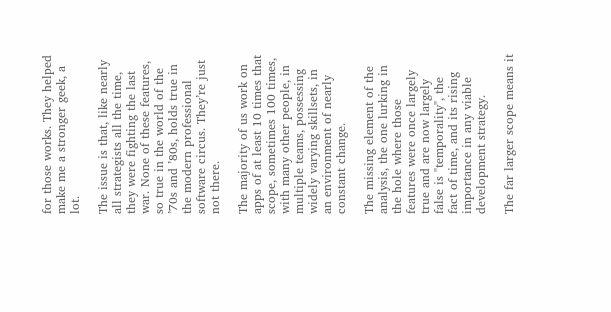for those works. They helped make me a stronger geek, a lot.

The issue is that, like nearly all strategists all the time, they were fighting the last war. None of these features, so true in the world of the ’70s and ’80s, holds true in the modern professional software circus. They’re just not there.

The majority of us work on apps of at least 10 times that scope, sometimes 100 times, with many other people, in multiple teams, possessing widely varying skillsets, in an environment of nearly constant change.

The missing element of the analysis, the one lurking in the hole where those features were once largely true and are now largely false is "temporality", the fact of time, and its rising importance in any viable development strategy.

The far larger scope means it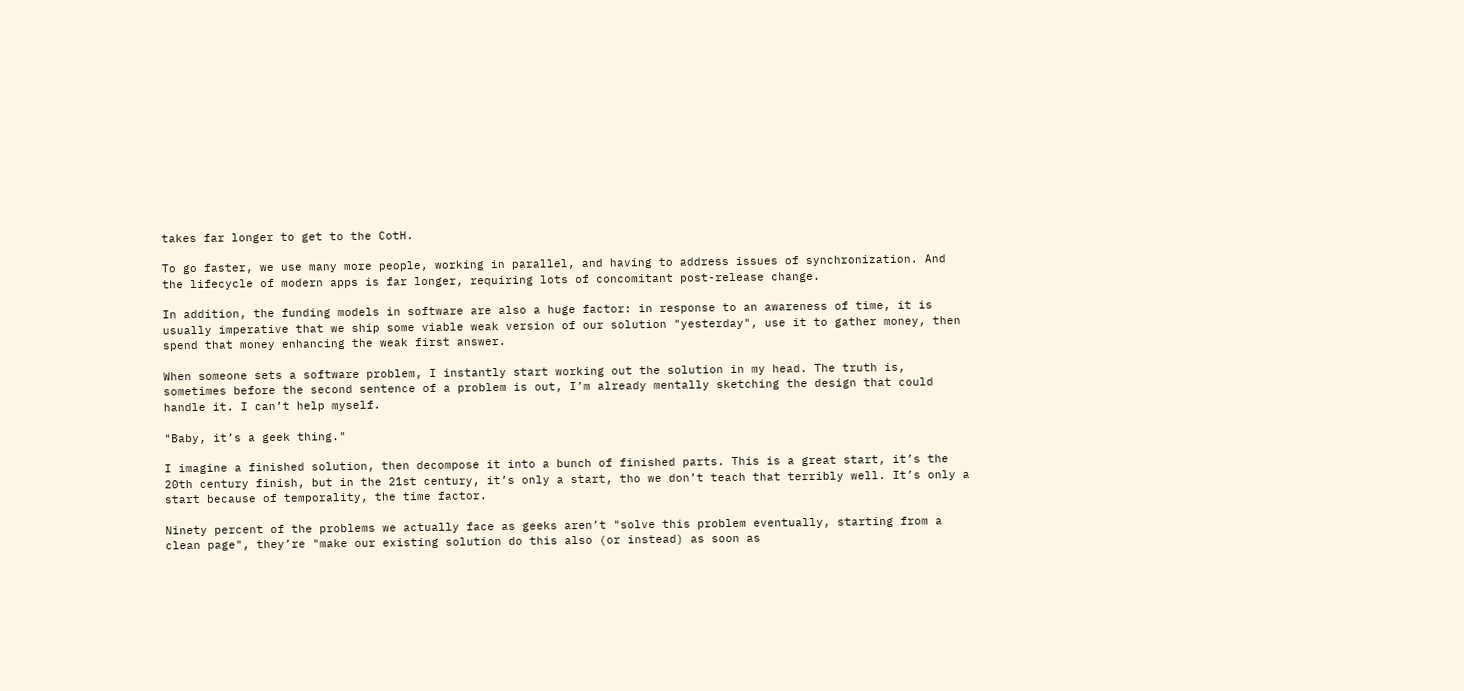takes far longer to get to the CotH.

To go faster, we use many more people, working in parallel, and having to address issues of synchronization. And the lifecycle of modern apps is far longer, requiring lots of concomitant post-release change.

In addition, the funding models in software are also a huge factor: in response to an awareness of time, it is usually imperative that we ship some viable weak version of our solution "yesterday", use it to gather money, then spend that money enhancing the weak first answer.

When someone sets a software problem, I instantly start working out the solution in my head. The truth is, sometimes before the second sentence of a problem is out, I’m already mentally sketching the design that could handle it. I can’t help myself.

"Baby, it’s a geek thing."

I imagine a finished solution, then decompose it into a bunch of finished parts. This is a great start, it’s the 20th century finish, but in the 21st century, it’s only a start, tho we don’t teach that terribly well. It’s only a start because of temporality, the time factor.

Ninety percent of the problems we actually face as geeks aren’t "solve this problem eventually, starting from a clean page", they’re "make our existing solution do this also (or instead) as soon as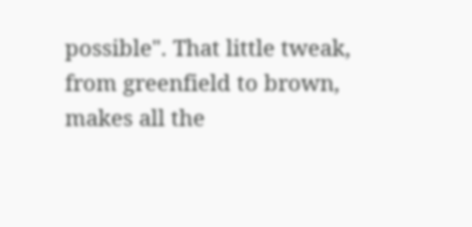possible". That little tweak, from greenfield to brown, makes all the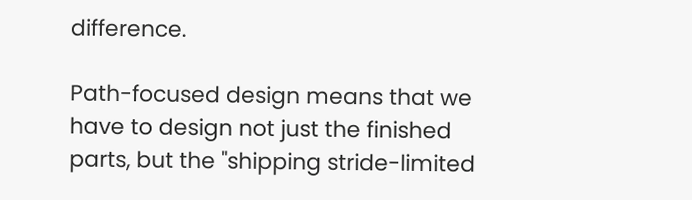difference.

Path-focused design means that we have to design not just the finished parts, but the "shipping stride-limited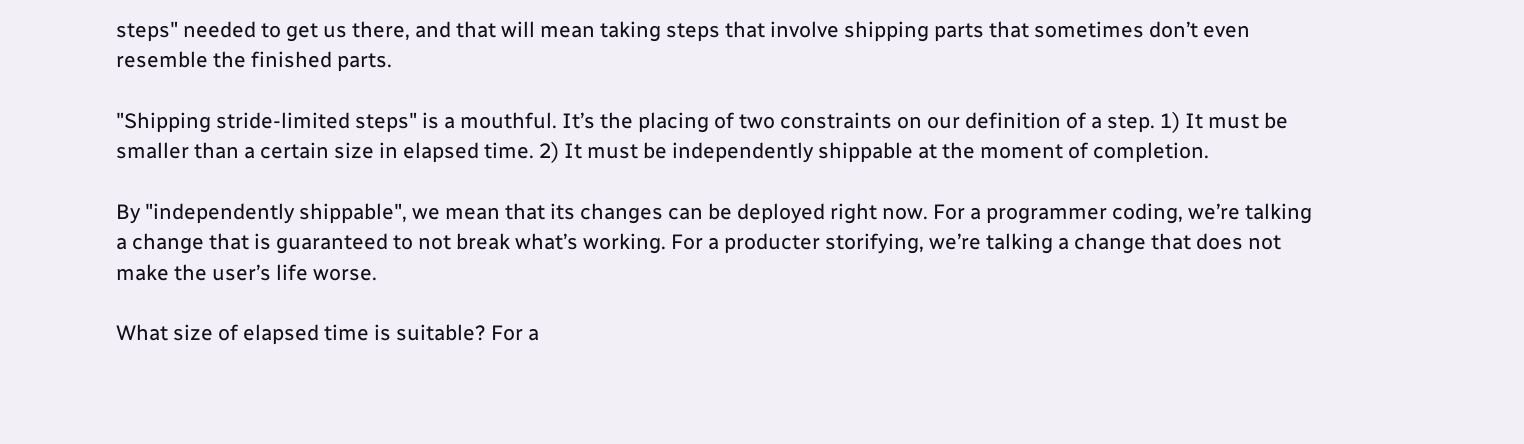steps" needed to get us there, and that will mean taking steps that involve shipping parts that sometimes don’t even resemble the finished parts.

"Shipping stride-limited steps" is a mouthful. It’s the placing of two constraints on our definition of a step. 1) It must be smaller than a certain size in elapsed time. 2) It must be independently shippable at the moment of completion.

By "independently shippable", we mean that its changes can be deployed right now. For a programmer coding, we’re talking a change that is guaranteed to not break what’s working. For a producter storifying, we’re talking a change that does not make the user’s life worse.

What size of elapsed time is suitable? For a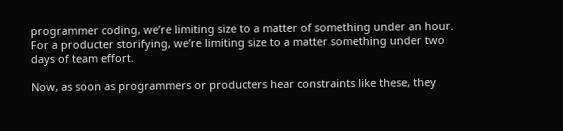programmer coding, we’re limiting size to a matter of something under an hour. For a producter storifying, we’re limiting size to a matter something under two days of team effort.

Now, as soon as programmers or producters hear constraints like these, they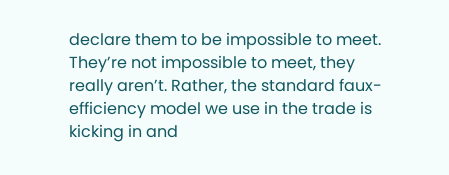declare them to be impossible to meet. They’re not impossible to meet, they really aren’t. Rather, the standard faux-efficiency model we use in the trade is kicking in and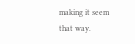making it seem that way.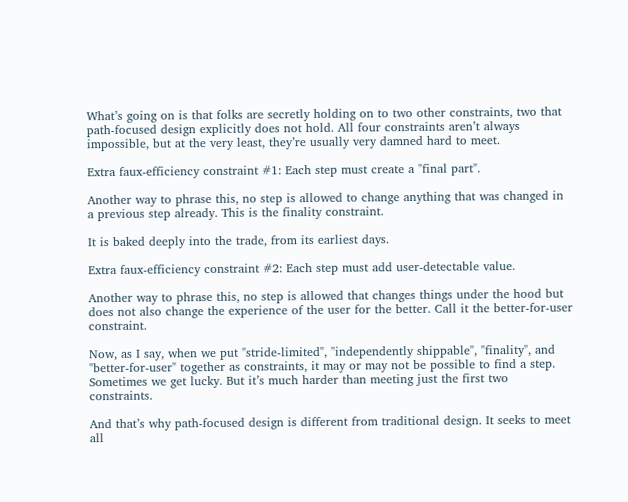What’s going on is that folks are secretly holding on to two other constraints, two that path-focused design explicitly does not hold. All four constraints aren’t always impossible, but at the very least, they’re usually very damned hard to meet.

Extra faux-efficiency constraint #1: Each step must create a "final part".

Another way to phrase this, no step is allowed to change anything that was changed in a previous step already. This is the finality constraint.

It is baked deeply into the trade, from its earliest days.

Extra faux-efficiency constraint #2: Each step must add user-detectable value.

Another way to phrase this, no step is allowed that changes things under the hood but does not also change the experience of the user for the better. Call it the better-for-user constraint.

Now, as I say, when we put "stride-limited", "independently shippable", "finality", and "better-for-user" together as constraints, it may or may not be possible to find a step. Sometimes we get lucky. But it’s much harder than meeting just the first two constraints.

And that’s why path-focused design is different from traditional design. It seeks to meet all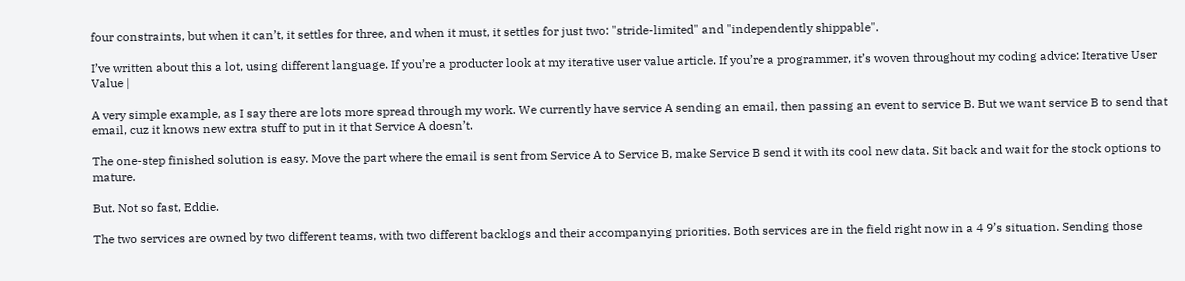four constraints, but when it can’t, it settles for three, and when it must, it settles for just two: "stride-limited" and "independently shippable".

I’ve written about this a lot, using different language. If you’re a producter look at my iterative user value article. If you’re a programmer, it’s woven throughout my coding advice: Iterative User Value |

A very simple example, as I say there are lots more spread through my work. We currently have service A sending an email, then passing an event to service B. But we want service B to send that email, cuz it knows new extra stuff to put in it that Service A doesn’t.

The one-step finished solution is easy. Move the part where the email is sent from Service A to Service B, make Service B send it with its cool new data. Sit back and wait for the stock options to mature.

But. Not so fast, Eddie.

The two services are owned by two different teams, with two different backlogs and their accompanying priorities. Both services are in the field right now in a 4 9’s situation. Sending those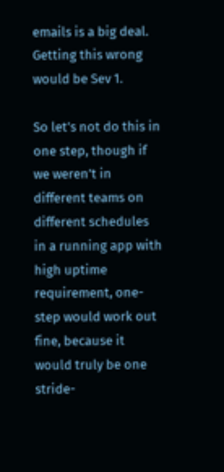emails is a big deal. Getting this wrong would be Sev 1.

So let’s not do this in one step, though if we weren’t in different teams on different schedules in a running app with high uptime requirement, one-step would work out fine, because it would truly be one stride-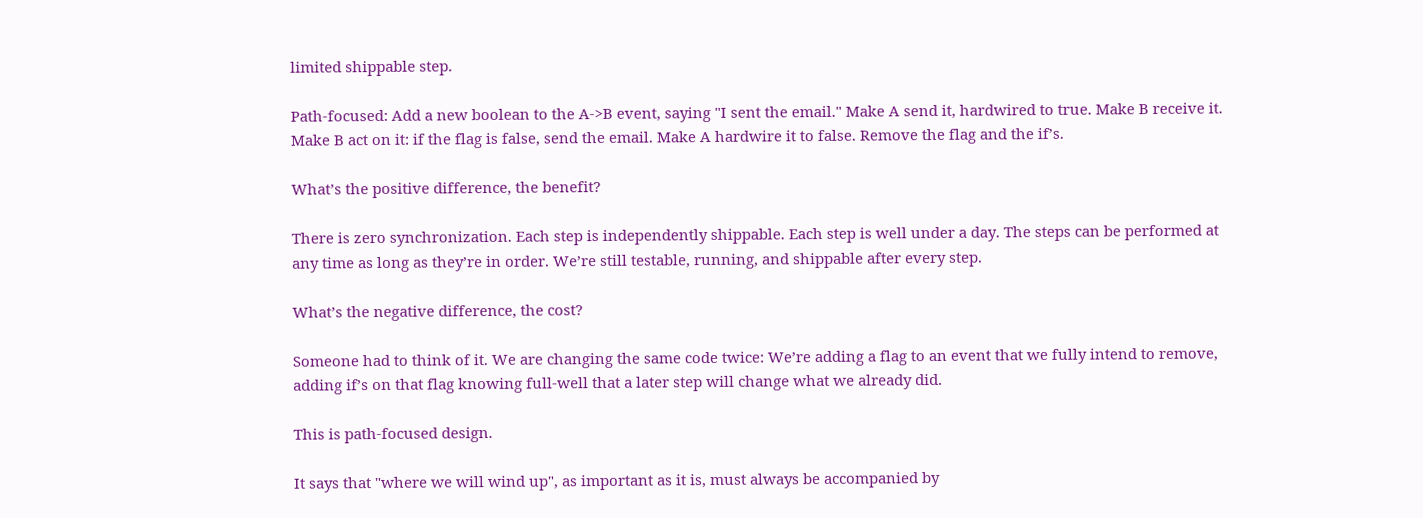limited shippable step.

Path-focused: Add a new boolean to the A->B event, saying "I sent the email." Make A send it, hardwired to true. Make B receive it. Make B act on it: if the flag is false, send the email. Make A hardwire it to false. Remove the flag and the if’s.

What’s the positive difference, the benefit?

There is zero synchronization. Each step is independently shippable. Each step is well under a day. The steps can be performed at any time as long as they’re in order. We’re still testable, running, and shippable after every step.

What’s the negative difference, the cost?

Someone had to think of it. We are changing the same code twice: We’re adding a flag to an event that we fully intend to remove, adding if’s on that flag knowing full-well that a later step will change what we already did.

This is path-focused design.

It says that "where we will wind up", as important as it is, must always be accompanied by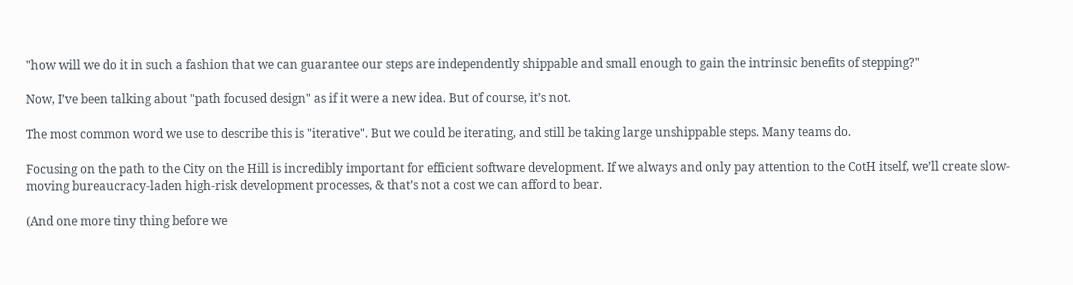"how will we do it in such a fashion that we can guarantee our steps are independently shippable and small enough to gain the intrinsic benefits of stepping?"

Now, I’ve been talking about "path focused design" as if it were a new idea. But of course, it’s not.

The most common word we use to describe this is "iterative". But we could be iterating, and still be taking large unshippable steps. Many teams do.

Focusing on the path to the City on the Hill is incredibly important for efficient software development. If we always and only pay attention to the CotH itself, we’ll create slow-moving bureaucracy-laden high-risk development processes, & that’s not a cost we can afford to bear.

(And one more tiny thing before we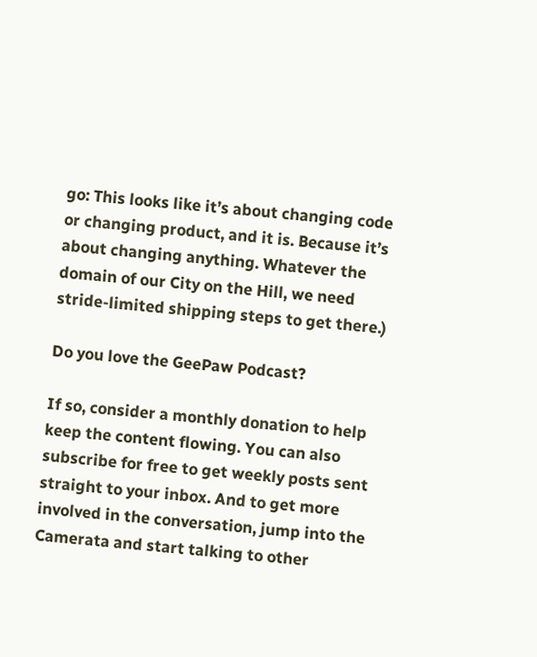go: This looks like it’s about changing code or changing product, and it is. Because it’s about changing anything. Whatever the domain of our City on the Hill, we need stride-limited shipping steps to get there.)

Do you love the GeePaw Podcast?

If so, consider a monthly donation to help keep the content flowing. You can also subscribe for free to get weekly posts sent straight to your inbox. And to get more involved in the conversation, jump into the Camerata and start talking to other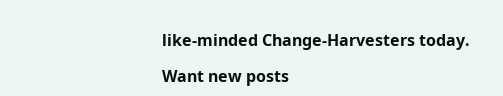like-minded Change-Harvesters today.

Want new posts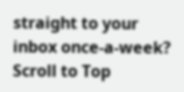straight to your inbox once-a-week?
Scroll to Top